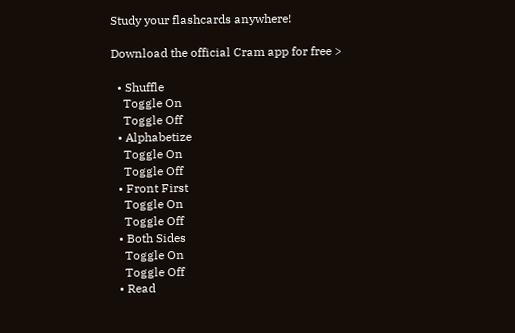Study your flashcards anywhere!

Download the official Cram app for free >

  • Shuffle
    Toggle On
    Toggle Off
  • Alphabetize
    Toggle On
    Toggle Off
  • Front First
    Toggle On
    Toggle Off
  • Both Sides
    Toggle On
    Toggle Off
  • Read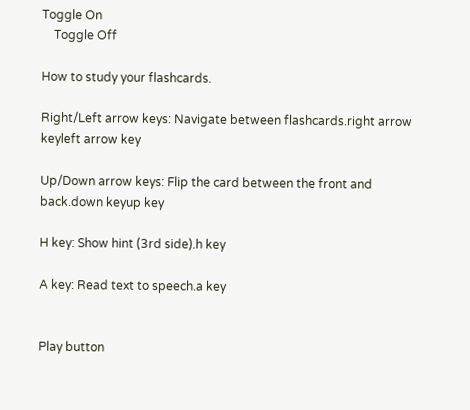Toggle On
    Toggle Off

How to study your flashcards.

Right/Left arrow keys: Navigate between flashcards.right arrow keyleft arrow key

Up/Down arrow keys: Flip the card between the front and back.down keyup key

H key: Show hint (3rd side).h key

A key: Read text to speech.a key


Play button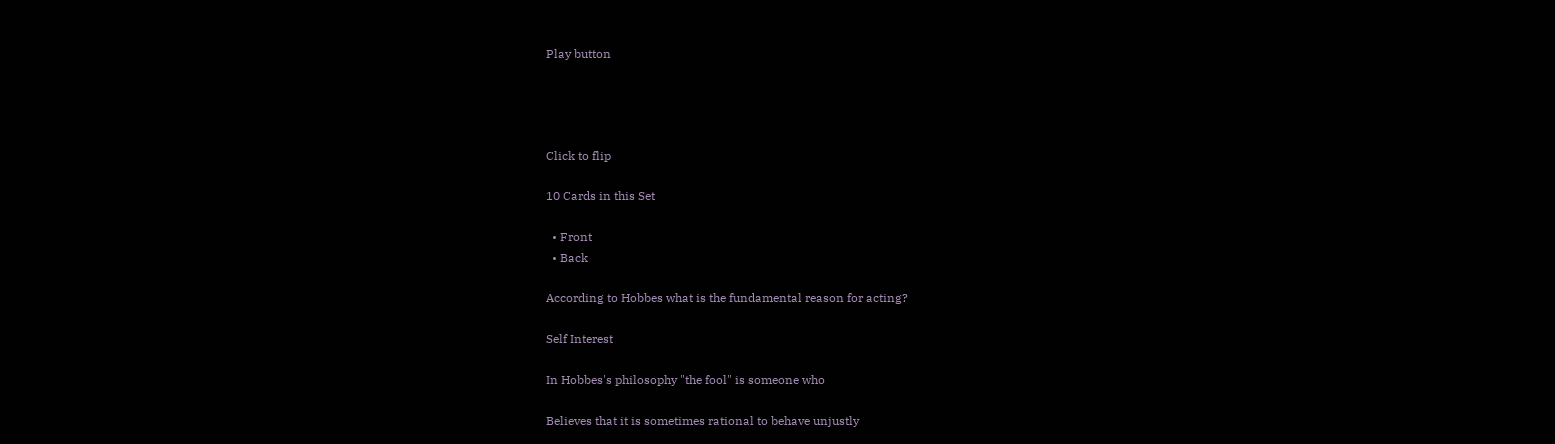Play button




Click to flip

10 Cards in this Set

  • Front
  • Back

According to Hobbes what is the fundamental reason for acting?

Self Interest

In Hobbes's philosophy "the fool" is someone who

Believes that it is sometimes rational to behave unjustly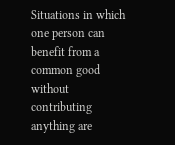Situations in which one person can benefit from a common good without contributing anything are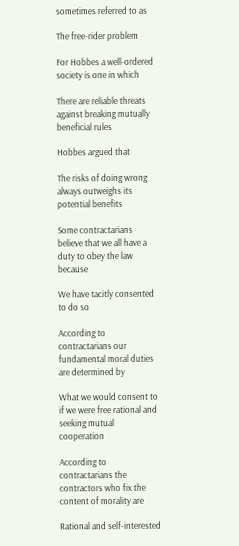sometimes referred to as

The free-rider problem

For Hobbes a well-ordered society is one in which

There are reliable threats against breaking mutually beneficial rules

Hobbes argued that

The risks of doing wrong always outweighs its potential benefits

Some contractarians believe that we all have a duty to obey the law because

We have tacitly consented to do so

According to contractarians our fundamental moral duties are determined by

What we would consent to if we were free rational and seeking mutual cooperation

According to contractarians the contractors who fix the content of morality are

Rational and self-interested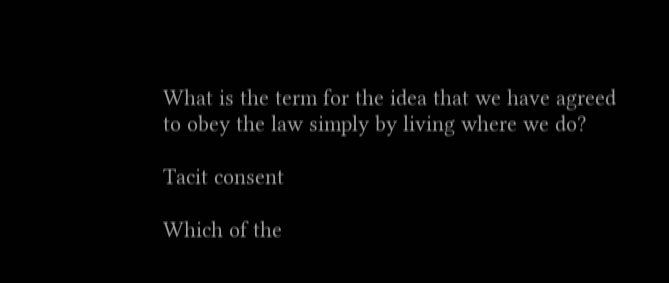What is the term for the idea that we have agreed to obey the law simply by living where we do?

Tacit consent

Which of the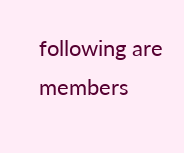following are members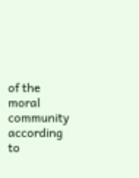of the moral community according to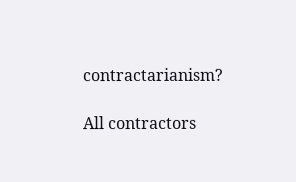contractarianism?

All contractors